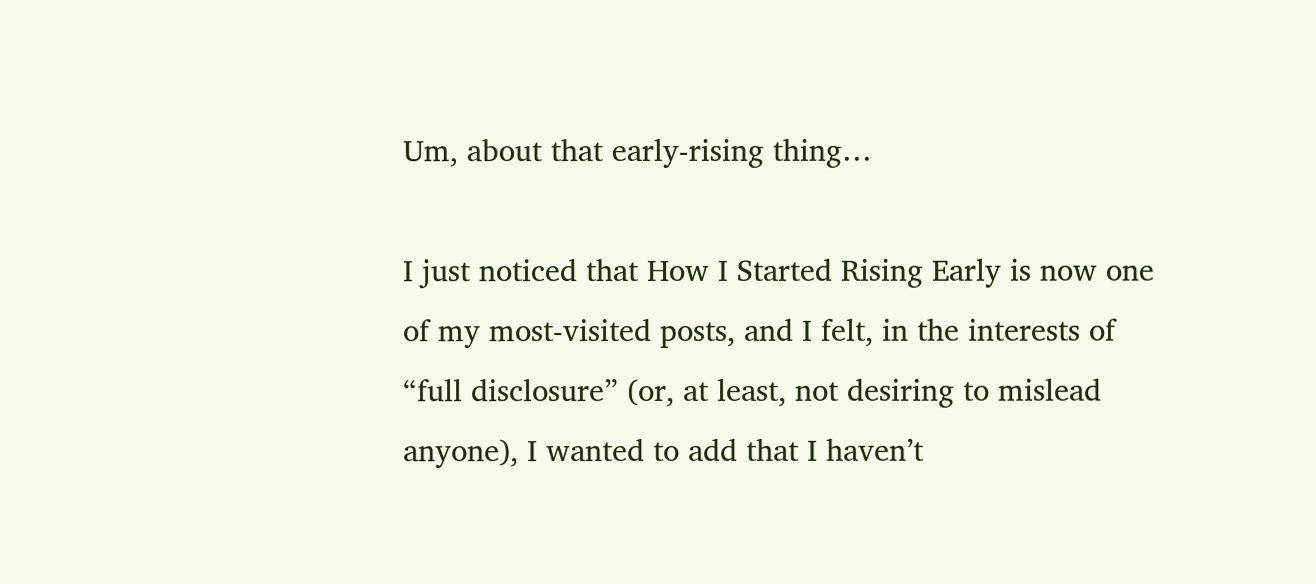Um, about that early-rising thing…

I just noticed that How I Started Rising Early is now one of my most-visited posts, and I felt, in the interests of “full disclosure” (or, at least, not desiring to mislead anyone), I wanted to add that I haven’t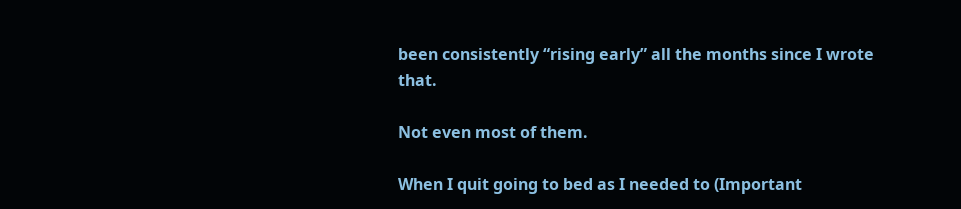been consistently “rising early” all the months since I wrote that.

Not even most of them.

When I quit going to bed as I needed to (Important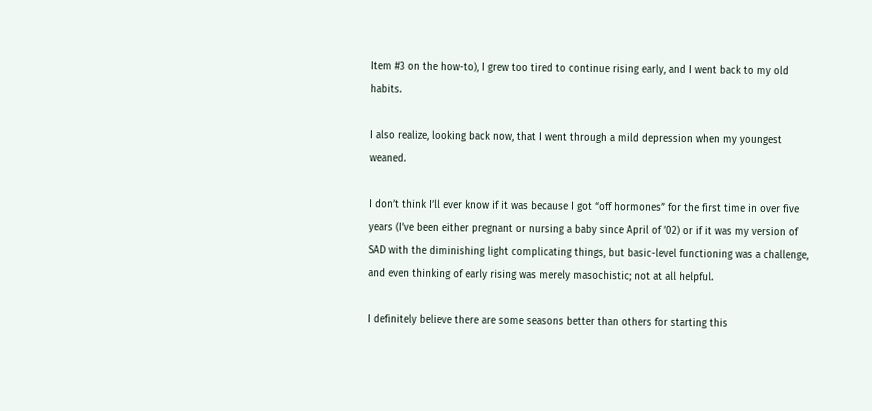Item #3 on the how-to), I grew too tired to continue rising early, and I went back to my old habits.

I also realize, looking back now, that I went through a mild depression when my youngest weaned.

I don’t think I’ll ever know if it was because I got “off hormones” for the first time in over five years (I’ve been either pregnant or nursing a baby since April of ’02) or if it was my version of SAD with the diminishing light complicating things, but basic-level functioning was a challenge, and even thinking of early rising was merely masochistic; not at all helpful.

I definitely believe there are some seasons better than others for starting this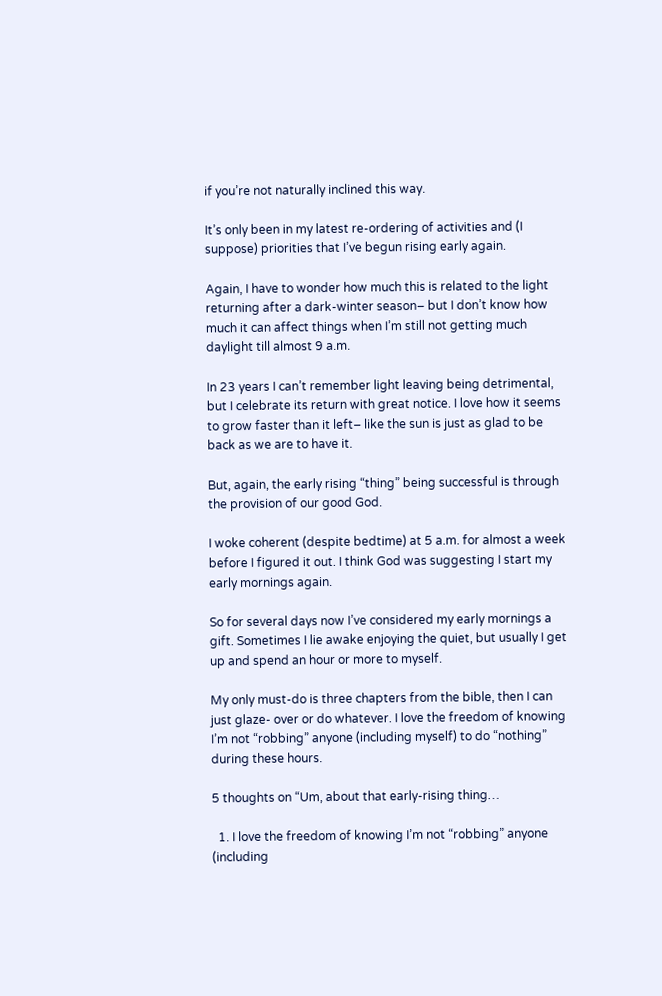if you’re not naturally inclined this way.

It’s only been in my latest re-ordering of activities and (I suppose) priorities that I’ve begun rising early again.

Again, I have to wonder how much this is related to the light returning after a dark-winter season– but I don’t know how much it can affect things when I’m still not getting much daylight till almost 9 a.m.

In 23 years I can’t remember light leaving being detrimental, but I celebrate its return with great notice. I love how it seems to grow faster than it left– like the sun is just as glad to be back as we are to have it.

But, again, the early rising “thing” being successful is through the provision of our good God.

I woke coherent (despite bedtime) at 5 a.m. for almost a week before I figured it out. I think God was suggesting I start my early mornings again.

So for several days now I’ve considered my early mornings a gift. Sometimes I lie awake enjoying the quiet, but usually I get up and spend an hour or more to myself.

My only must-do is three chapters from the bible, then I can just glaze- over or do whatever. I love the freedom of knowing I’m not “robbing” anyone (including myself) to do “nothing” during these hours.

5 thoughts on “Um, about that early-rising thing…

  1. I love the freedom of knowing I’m not “robbing” anyone (including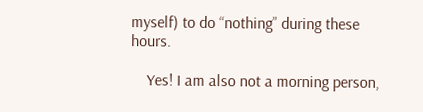myself) to do “nothing” during these hours.

    Yes! I am also not a morning person,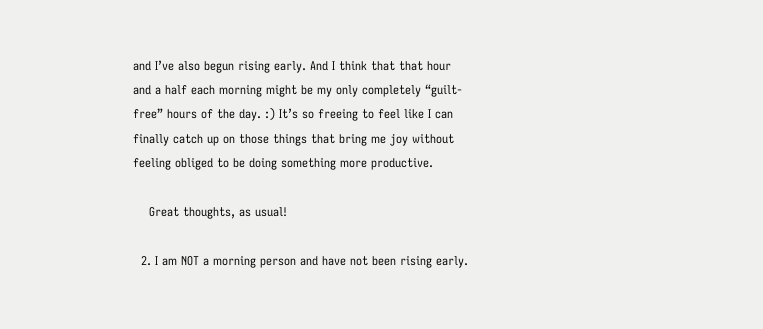and I’ve also begun rising early. And I think that that hour and a half each morning might be my only completely “guilt-free” hours of the day. :) It’s so freeing to feel like I can finally catch up on those things that bring me joy without feeling obliged to be doing something more productive.

    Great thoughts, as usual!

  2. I am NOT a morning person and have not been rising early.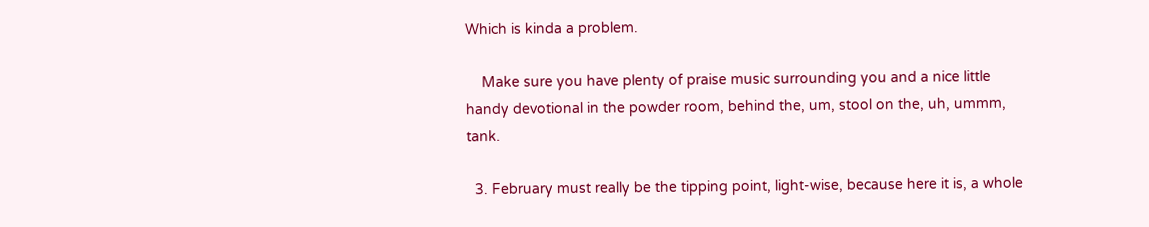Which is kinda a problem.

    Make sure you have plenty of praise music surrounding you and a nice little handy devotional in the powder room, behind the, um, stool on the, uh, ummm, tank.

  3. February must really be the tipping point, light-wise, because here it is, a whole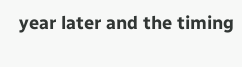year later and the timing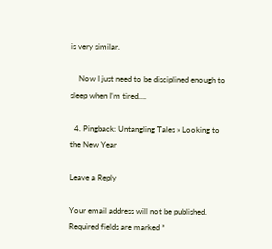is very similar.

    Now I just need to be disciplined enough to sleep when I’m tired….

  4. Pingback: Untangling Tales » Looking to the New Year

Leave a Reply

Your email address will not be published. Required fields are marked *